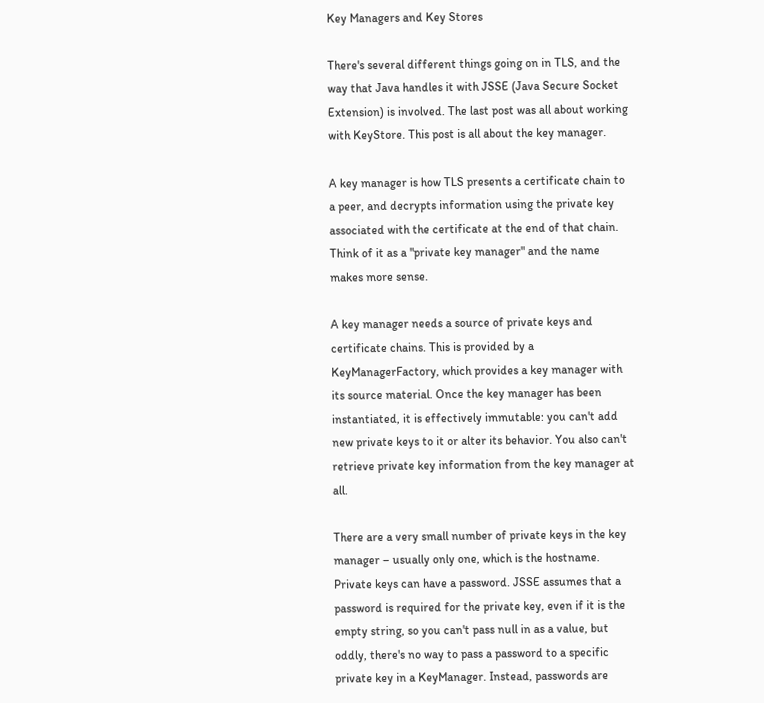Key Managers and Key Stores

There's several different things going on in TLS, and the way that Java handles it with JSSE (Java Secure Socket Extension) is involved. The last post was all about working with KeyStore. This post is all about the key manager.

A key manager is how TLS presents a certificate chain to a peer, and decrypts information using the private key associated with the certificate at the end of that chain. Think of it as a "private key manager" and the name makes more sense.

A key manager needs a source of private keys and certificate chains. This is provided by a KeyManagerFactory, which provides a key manager with its source material. Once the key manager has been instantiated, it is effectively immutable: you can't add new private keys to it or alter its behavior. You also can't retrieve private key information from the key manager at all.

There are a very small number of private keys in the key manager – usually only one, which is the hostname. Private keys can have a password. JSSE assumes that a password is required for the private key, even if it is the empty string, so you can't pass null in as a value, but oddly, there's no way to pass a password to a specific private key in a KeyManager. Instead, passwords are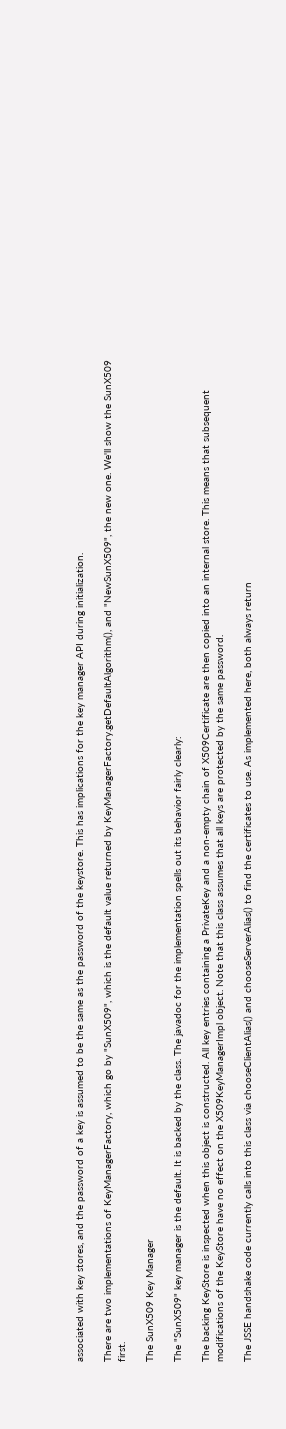associated with key stores, and the password of a key is assumed to be the same as the password of the keystore. This has implications for the key manager API during initialization.

There are two implementations of KeyManagerFactory, which go by "SunX509", which is the default value returned by KeyManagerFactory.getDefaultAlgorithm(), and "NewSunX509", the new one. We'll show the SunX509 first.

The SunX509 Key Manager

The "SunX509" key manager is the default. It is backed by the class. The javadoc for the implementation spells out its behavior fairly clearly:

The backing KeyStore is inspected when this object is constructed. All key entries containing a PrivateKey and a non-empty chain of X509Certificate are then copied into an internal store. This means that subsequent modifications of the KeyStore have no effect on the X509KeyManagerImpl object. Note that this class assumes that all keys are protected by the same password.

The JSSE handshake code currently calls into this class via chooseClientAlias() and chooseServerAlias() to find the certificates to use. As implemented here, both always return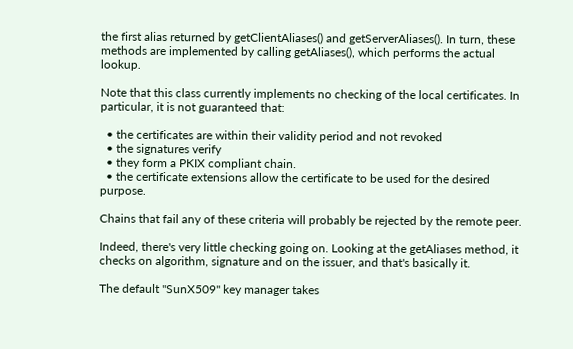the first alias returned by getClientAliases() and getServerAliases(). In turn, these methods are implemented by calling getAliases(), which performs the actual lookup.

Note that this class currently implements no checking of the local certificates. In particular, it is not guaranteed that:

  • the certificates are within their validity period and not revoked
  • the signatures verify
  • they form a PKIX compliant chain.
  • the certificate extensions allow the certificate to be used for the desired purpose.

Chains that fail any of these criteria will probably be rejected by the remote peer.

Indeed, there's very little checking going on. Looking at the getAliases method, it checks on algorithm, signature and on the issuer, and that's basically it.

The default "SunX509" key manager takes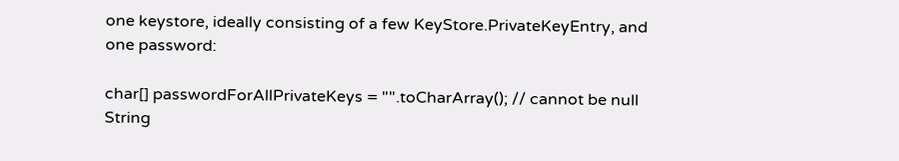one keystore, ideally consisting of a few KeyStore.PrivateKeyEntry, and one password:

char[] passwordForAllPrivateKeys = "".toCharArray(); // cannot be null
String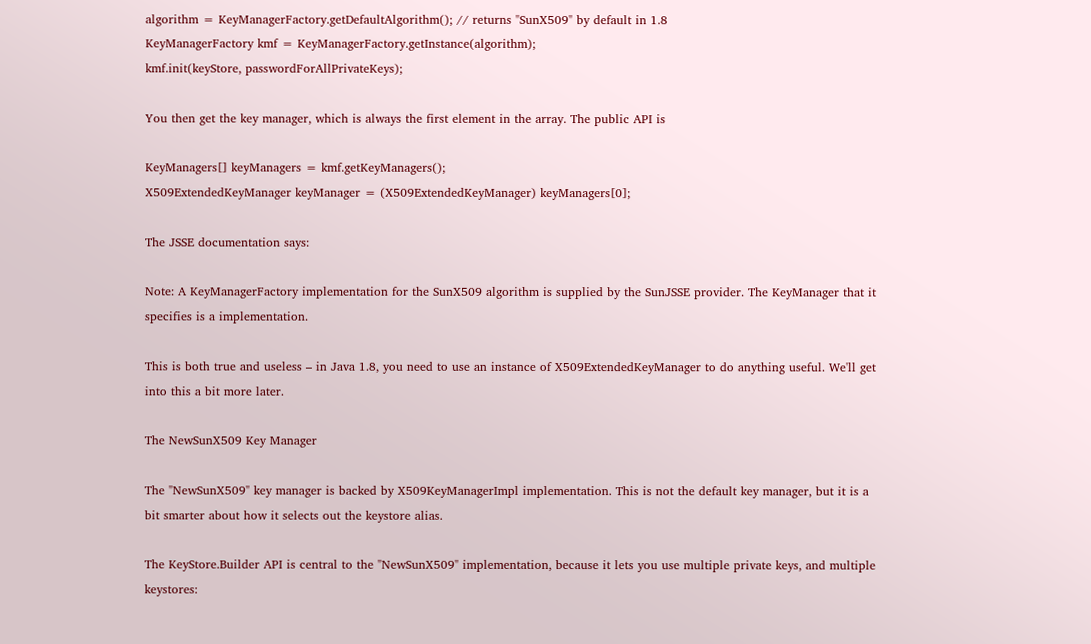algorithm = KeyManagerFactory.getDefaultAlgorithm(); // returns "SunX509" by default in 1.8
KeyManagerFactory kmf = KeyManagerFactory.getInstance(algorithm);
kmf.init(keyStore, passwordForAllPrivateKeys);

You then get the key manager, which is always the first element in the array. The public API is

KeyManagers[] keyManagers = kmf.getKeyManagers();
X509ExtendedKeyManager keyManager = (X509ExtendedKeyManager) keyManagers[0];

The JSSE documentation says:

Note: A KeyManagerFactory implementation for the SunX509 algorithm is supplied by the SunJSSE provider. The KeyManager that it specifies is a implementation.

This is both true and useless – in Java 1.8, you need to use an instance of X509ExtendedKeyManager to do anything useful. We'll get into this a bit more later.

The NewSunX509 Key Manager

The "NewSunX509" key manager is backed by X509KeyManagerImpl implementation. This is not the default key manager, but it is a bit smarter about how it selects out the keystore alias.

The KeyStore.Builder API is central to the "NewSunX509" implementation, because it lets you use multiple private keys, and multiple keystores: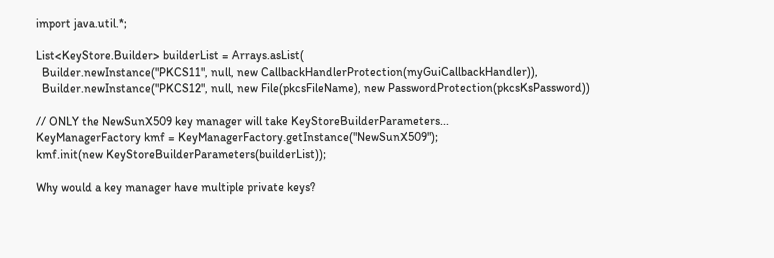import java.util.*;

List<KeyStore.Builder> builderList = Arrays.asList(
  Builder.newInstance("PKCS11", null, new CallbackHandlerProtection(myGuiCallbackHandler)),
  Builder.newInstance("PKCS12", null, new File(pkcsFileName), new PasswordProtection(pkcsKsPassword))

// ONLY the NewSunX509 key manager will take KeyStoreBuilderParameters...
KeyManagerFactory kmf = KeyManagerFactory.getInstance("NewSunX509");
kmf.init(new KeyStoreBuilderParameters(builderList));

Why would a key manager have multiple private keys?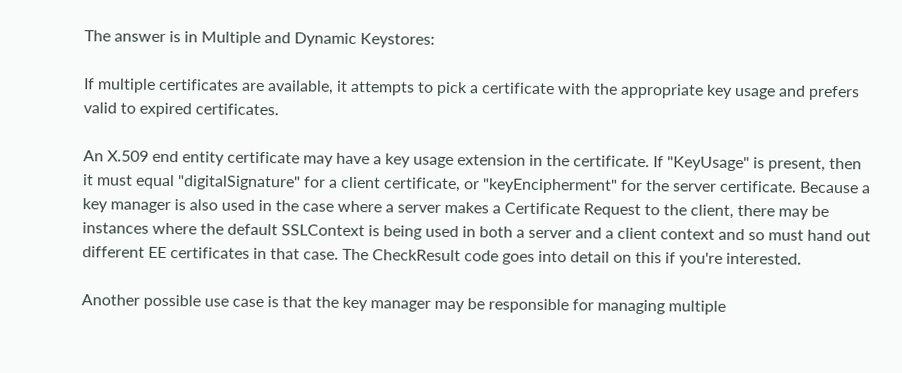The answer is in Multiple and Dynamic Keystores:

If multiple certificates are available, it attempts to pick a certificate with the appropriate key usage and prefers valid to expired certificates.

An X.509 end entity certificate may have a key usage extension in the certificate. If "KeyUsage" is present, then it must equal "digitalSignature" for a client certificate, or "keyEncipherment" for the server certificate. Because a key manager is also used in the case where a server makes a Certificate Request to the client, there may be instances where the default SSLContext is being used in both a server and a client context and so must hand out different EE certificates in that case. The CheckResult code goes into detail on this if you're interested.

Another possible use case is that the key manager may be responsible for managing multiple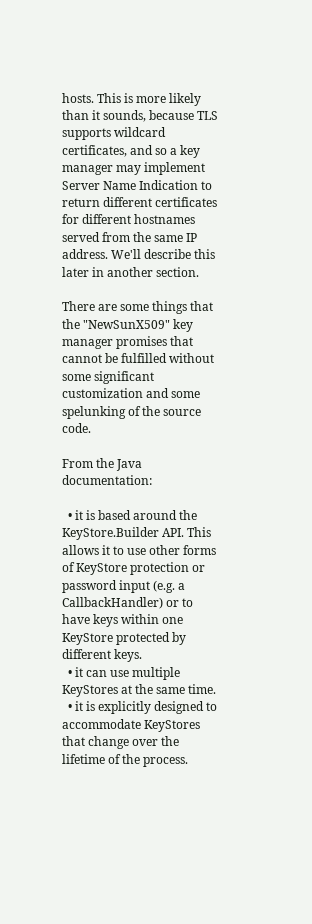hosts. This is more likely than it sounds, because TLS supports wildcard certificates, and so a key manager may implement Server Name Indication to return different certificates for different hostnames served from the same IP address. We'll describe this later in another section.

There are some things that the "NewSunX509" key manager promises that cannot be fulfilled without some significant customization and some spelunking of the source code.

From the Java documentation:

  • it is based around the KeyStore.Builder API. This allows it to use other forms of KeyStore protection or password input (e.g. a CallbackHandler) or to have keys within one KeyStore protected by different keys.
  • it can use multiple KeyStores at the same time.
  • it is explicitly designed to accommodate KeyStores that change over the lifetime of the process.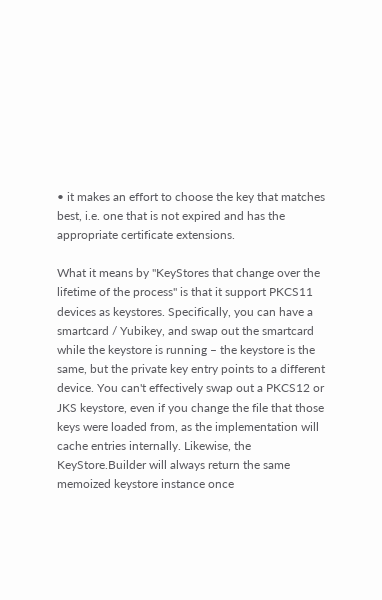• it makes an effort to choose the key that matches best, i.e. one that is not expired and has the appropriate certificate extensions.

What it means by "KeyStores that change over the lifetime of the process" is that it support PKCS11 devices as keystores. Specifically, you can have a smartcard / Yubikey, and swap out the smartcard while the keystore is running – the keystore is the same, but the private key entry points to a different device. You can't effectively swap out a PKCS12 or JKS keystore, even if you change the file that those keys were loaded from, as the implementation will cache entries internally. Likewise, the KeyStore.Builder will always return the same memoized keystore instance once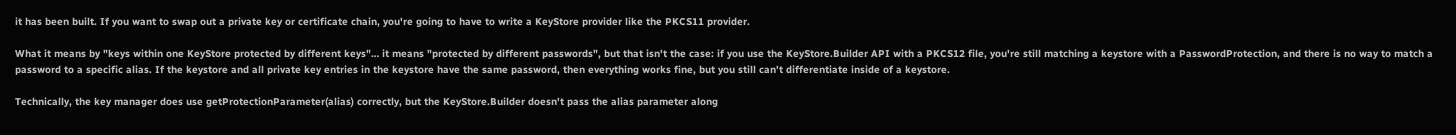it has been built. If you want to swap out a private key or certificate chain, you're going to have to write a KeyStore provider like the PKCS11 provider.

What it means by "keys within one KeyStore protected by different keys"… it means "protected by different passwords", but that isn't the case: if you use the KeyStore.Builder API with a PKCS12 file, you're still matching a keystore with a PasswordProtection, and there is no way to match a password to a specific alias. If the keystore and all private key entries in the keystore have the same password, then everything works fine, but you still can't differentiate inside of a keystore.

Technically, the key manager does use getProtectionParameter(alias) correctly, but the KeyStore.Builder doesn't pass the alias parameter along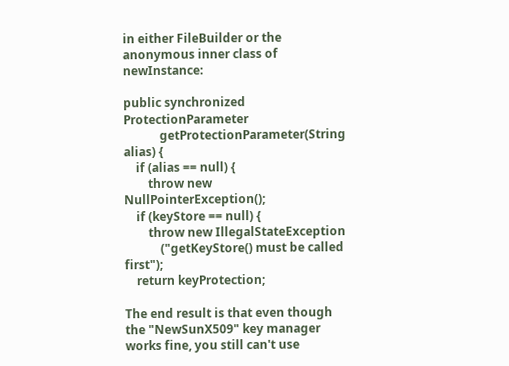in either FileBuilder or the anonymous inner class of newInstance:

public synchronized ProtectionParameter
            getProtectionParameter(String alias) {
    if (alias == null) {
        throw new NullPointerException();
    if (keyStore == null) {
        throw new IllegalStateException
            ("getKeyStore() must be called first");
    return keyProtection;

The end result is that even though the "NewSunX509" key manager works fine, you still can't use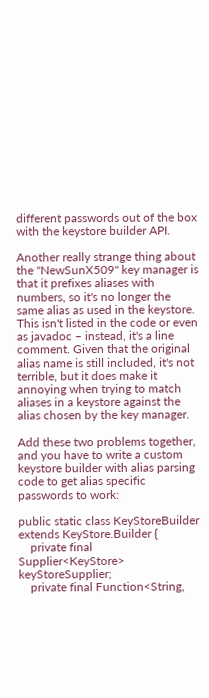different passwords out of the box with the keystore builder API.

Another really strange thing about the "NewSunX509" key manager is that it prefixes aliases with numbers, so it's no longer the same alias as used in the keystore. This isn't listed in the code or even as javadoc – instead, it's a line comment. Given that the original alias name is still included, it's not terrible, but it does make it annoying when trying to match aliases in a keystore against the alias chosen by the key manager.

Add these two problems together, and you have to write a custom keystore builder with alias parsing code to get alias specific passwords to work:

public static class KeyStoreBuilder extends KeyStore.Builder {
    private final Supplier<KeyStore> keyStoreSupplier;
    private final Function<String,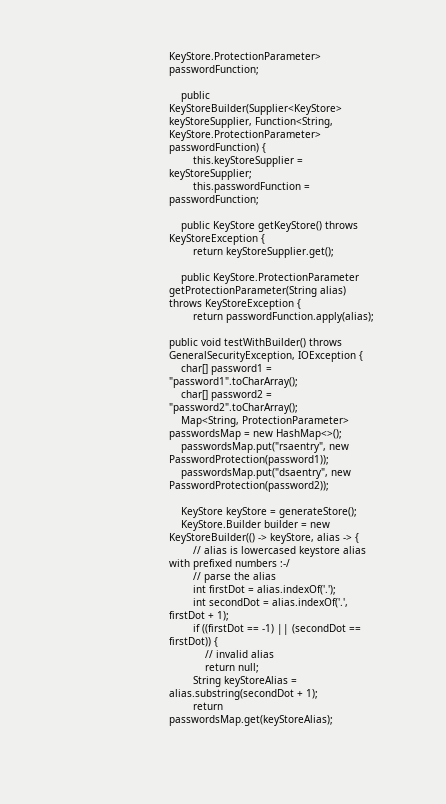KeyStore.ProtectionParameter> passwordFunction;

    public KeyStoreBuilder(Supplier<KeyStore> keyStoreSupplier, Function<String, KeyStore.ProtectionParameter> passwordFunction) {
        this.keyStoreSupplier = keyStoreSupplier;
        this.passwordFunction = passwordFunction;

    public KeyStore getKeyStore() throws KeyStoreException {
        return keyStoreSupplier.get();

    public KeyStore.ProtectionParameter getProtectionParameter(String alias) throws KeyStoreException {
        return passwordFunction.apply(alias);

public void testWithBuilder() throws GeneralSecurityException, IOException {
    char[] password1 = "password1".toCharArray();
    char[] password2 = "password2".toCharArray();
    Map<String, ProtectionParameter> passwordsMap = new HashMap<>();
    passwordsMap.put("rsaentry", new PasswordProtection(password1));
    passwordsMap.put("dsaentry", new PasswordProtection(password2));

    KeyStore keyStore = generateStore();
    KeyStore.Builder builder = new KeyStoreBuilder(() -> keyStore, alias -> {
        // alias is lowercased keystore alias with prefixed numbers :-/
        // parse the alias
        int firstDot = alias.indexOf('.');
        int secondDot = alias.indexOf('.', firstDot + 1);
        if ((firstDot == -1) || (secondDot == firstDot)) {
            // invalid alias
            return null;
        String keyStoreAlias = alias.substring(secondDot + 1);
        return passwordsMap.get(keyStoreAlias);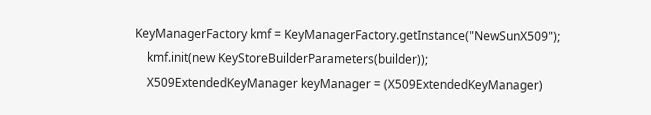KeyManagerFactory kmf = KeyManagerFactory.getInstance("NewSunX509");
    kmf.init(new KeyStoreBuilderParameters(builder));
    X509ExtendedKeyManager keyManager = (X509ExtendedKeyManager)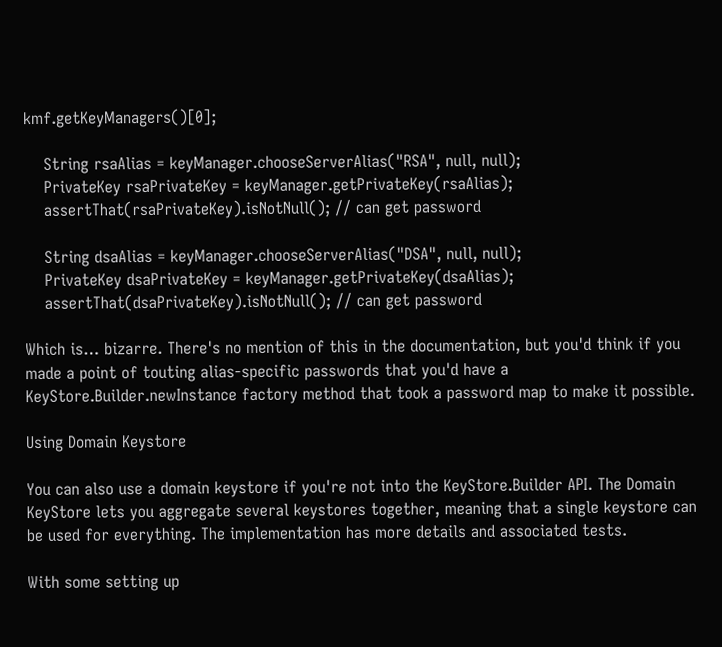kmf.getKeyManagers()[0];

    String rsaAlias = keyManager.chooseServerAlias("RSA", null, null);
    PrivateKey rsaPrivateKey = keyManager.getPrivateKey(rsaAlias);
    assertThat(rsaPrivateKey).isNotNull(); // can get password

    String dsaAlias = keyManager.chooseServerAlias("DSA", null, null);
    PrivateKey dsaPrivateKey = keyManager.getPrivateKey(dsaAlias);
    assertThat(dsaPrivateKey).isNotNull(); // can get password

Which is… bizarre. There's no mention of this in the documentation, but you'd think if you made a point of touting alias-specific passwords that you'd have a KeyStore.Builder.newInstance factory method that took a password map to make it possible.

Using Domain Keystore

You can also use a domain keystore if you're not into the KeyStore.Builder API. The Domain KeyStore lets you aggregate several keystores together, meaning that a single keystore can be used for everything. The implementation has more details and associated tests.

With some setting up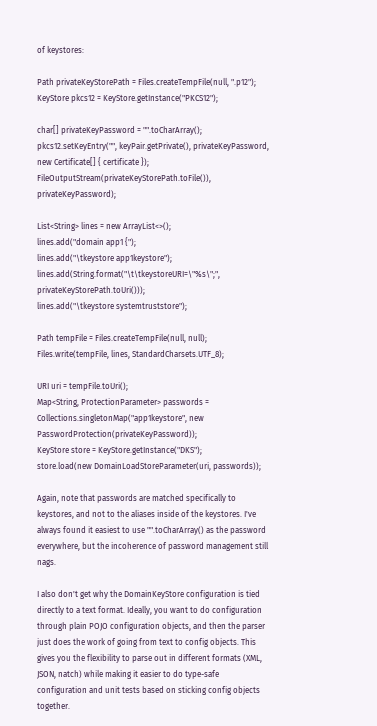of keystores:

Path privateKeyStorePath = Files.createTempFile(null, ".p12");
KeyStore pkcs12 = KeyStore.getInstance("PKCS12");

char[] privateKeyPassword = "".toCharArray();
pkcs12.setKeyEntry("", keyPair.getPrivate(), privateKeyPassword, new Certificate[] { certificate }); FileOutputStream(privateKeyStorePath.toFile()), privateKeyPassword);

List<String> lines = new ArrayList<>();
lines.add("domain app1 {");
lines.add("\tkeystore app1keystore");
lines.add(String.format("\t\tkeystoreURI=\"%s\";", privateKeyStorePath.toUri()));
lines.add("\tkeystore systemtruststore");

Path tempFile = Files.createTempFile(null, null);
Files.write(tempFile, lines, StandardCharsets.UTF_8);

URI uri = tempFile.toUri();
Map<String, ProtectionParameter> passwords = Collections.singletonMap("app1keystore", new PasswordProtection(privateKeyPassword));
KeyStore store = KeyStore.getInstance("DKS");
store.load(new DomainLoadStoreParameter(uri, passwords));

Again, note that passwords are matched specifically to keystores, and not to the aliases inside of the keystores. I've always found it easiest to use "".toCharArray() as the password everywhere, but the incoherence of password management still nags.

I also don't get why the DomainKeyStore configuration is tied directly to a text format. Ideally, you want to do configuration through plain POJO configuration objects, and then the parser just does the work of going from text to config objects. This gives you the flexibility to parse out in different formats (XML, JSON, natch) while making it easier to do type-safe configuration and unit tests based on sticking config objects together.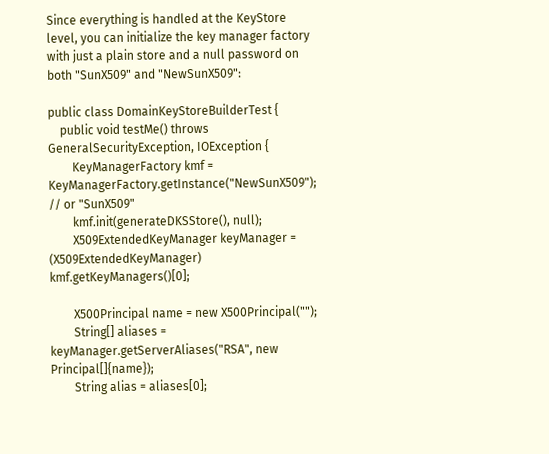Since everything is handled at the KeyStore level, you can initialize the key manager factory with just a plain store and a null password on both "SunX509" and "NewSunX509":

public class DomainKeyStoreBuilderTest {
    public void testMe() throws GeneralSecurityException, IOException {
        KeyManagerFactory kmf = KeyManagerFactory.getInstance("NewSunX509"); // or "SunX509"
        kmf.init(generateDKSStore(), null);
        X509ExtendedKeyManager keyManager = (X509ExtendedKeyManager) kmf.getKeyManagers()[0];

        X500Principal name = new X500Principal("");
        String[] aliases = keyManager.getServerAliases("RSA", new Principal[]{name});
        String alias = aliases[0];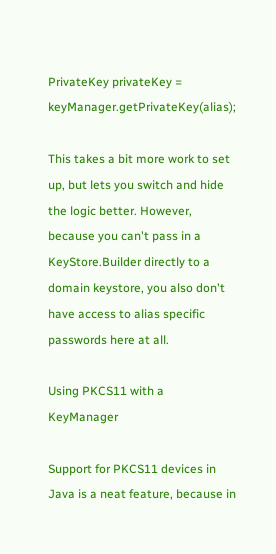PrivateKey privateKey = keyManager.getPrivateKey(alias);

This takes a bit more work to set up, but lets you switch and hide the logic better. However, because you can't pass in a KeyStore.Builder directly to a domain keystore, you also don't have access to alias specific passwords here at all.

Using PKCS11 with a KeyManager

Support for PKCS11 devices in Java is a neat feature, because in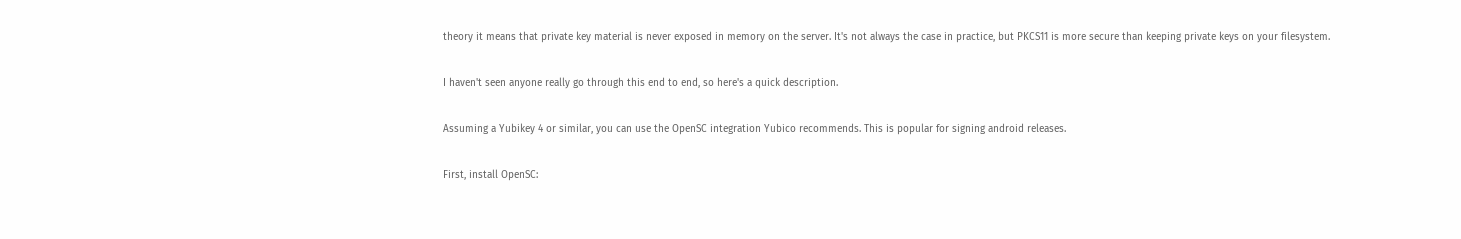theory it means that private key material is never exposed in memory on the server. It's not always the case in practice, but PKCS11 is more secure than keeping private keys on your filesystem.

I haven't seen anyone really go through this end to end, so here's a quick description.

Assuming a Yubikey 4 or similar, you can use the OpenSC integration Yubico recommends. This is popular for signing android releases.

First, install OpenSC: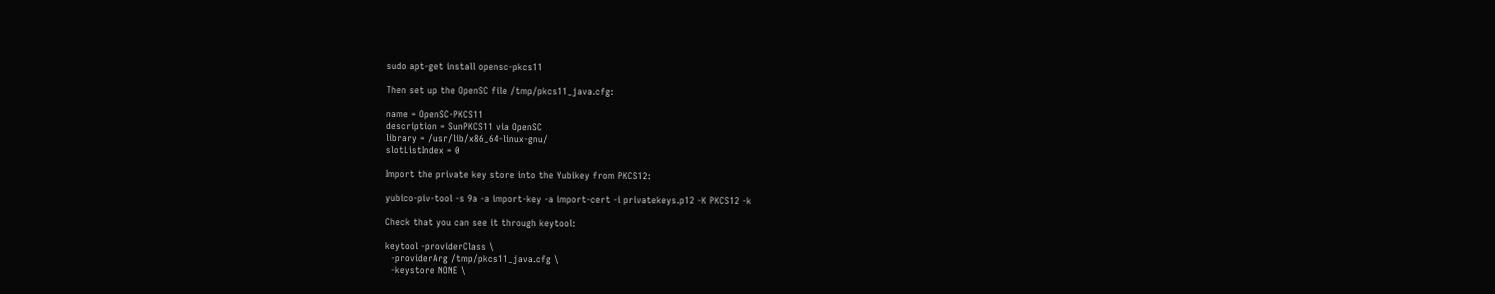sudo apt-get install opensc-pkcs11

Then set up the OpenSC file /tmp/pkcs11_java.cfg:

name = OpenSC-PKCS11
description = SunPKCS11 via OpenSC
library = /usr/lib/x86_64-linux-gnu/
slotListIndex = 0

Import the private key store into the Yubikey from PKCS12:

yubico-piv-tool -s 9a -a import-key -a import-cert -i privatekeys.p12 -K PKCS12 -k

Check that you can see it through keytool:

keytool -providerClass \
  -providerArg /tmp/pkcs11_java.cfg \
  -keystore NONE \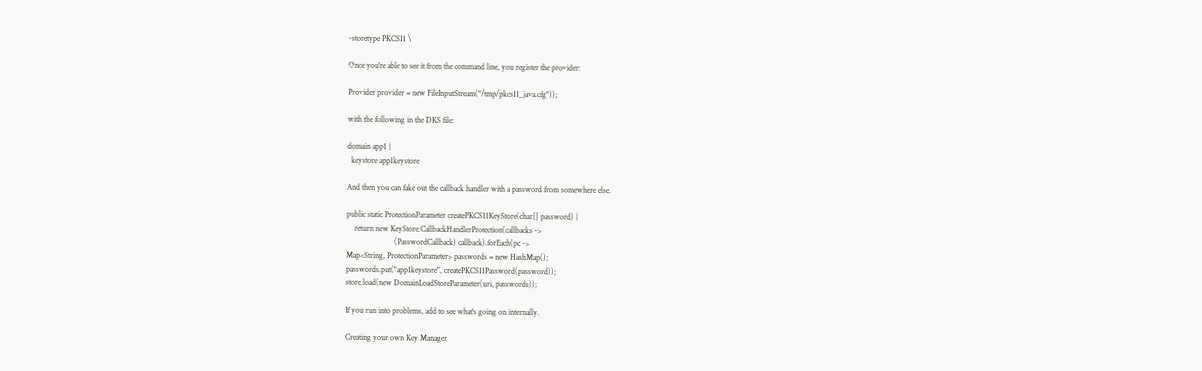-storetype PKCS11 \

Once you're able to see it from the command line, you register the provider:

Provider provider = new FileInputStream("/tmp/pkcs11_java.cfg"));

with the following in the DKS file:

domain app1 {
  keystore app1keystore

And then you can fake out the callback handler with a password from somewhere else.

public static ProtectionParameter createPKCS11KeyStore(char[] password) {
    return new KeyStore.CallbackHandlerProtection(callbacks ->
                        (PasswordCallback) callback).forEach(pc ->
Map<String, ProtectionParameter> passwords = new HashMap();
passwords.put("app1keystore", createPKCS11Password(password));
store.load(new DomainLoadStoreParameter(uri, passwords));

If you run into problems, add to see what's going on internally.

Creating your own Key Manager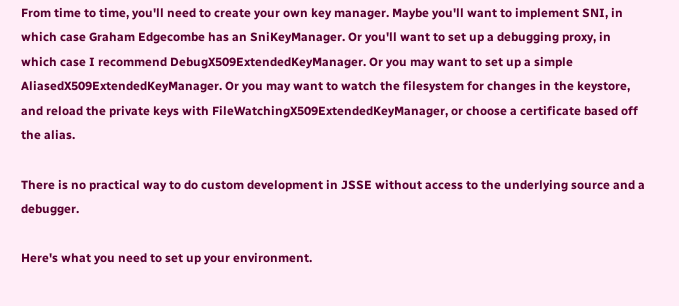From time to time, you'll need to create your own key manager. Maybe you'll want to implement SNI, in which case Graham Edgecombe has an SniKeyManager. Or you'll want to set up a debugging proxy, in which case I recommend DebugX509ExtendedKeyManager. Or you may want to set up a simple AliasedX509ExtendedKeyManager. Or you may want to watch the filesystem for changes in the keystore, and reload the private keys with FileWatchingX509ExtendedKeyManager, or choose a certificate based off the alias.

There is no practical way to do custom development in JSSE without access to the underlying source and a debugger.

Here's what you need to set up your environment.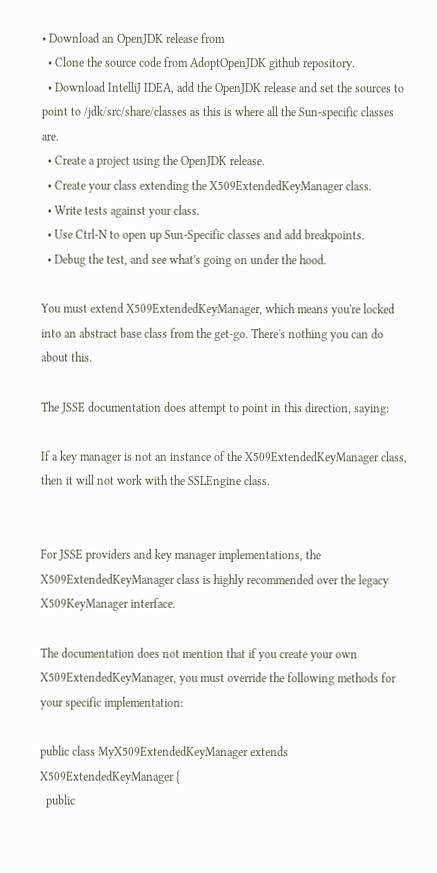• Download an OpenJDK release from
  • Clone the source code from AdoptOpenJDK github repository.
  • Download IntelliJ IDEA, add the OpenJDK release and set the sources to point to /jdk/src/share/classes as this is where all the Sun-specific classes are.
  • Create a project using the OpenJDK release.
  • Create your class extending the X509ExtendedKeyManager class.
  • Write tests against your class.
  • Use Ctrl-N to open up Sun-Specific classes and add breakpoints.
  • Debug the test, and see what's going on under the hood.

You must extend X509ExtendedKeyManager, which means you're locked into an abstract base class from the get-go. There's nothing you can do about this.

The JSSE documentation does attempt to point in this direction, saying:

If a key manager is not an instance of the X509ExtendedKeyManager class, then it will not work with the SSLEngine class.


For JSSE providers and key manager implementations, the X509ExtendedKeyManager class is highly recommended over the legacy X509KeyManager interface.

The documentation does not mention that if you create your own X509ExtendedKeyManager, you must override the following methods for your specific implementation:

public class MyX509ExtendedKeyManager extends X509ExtendedKeyManager {
  public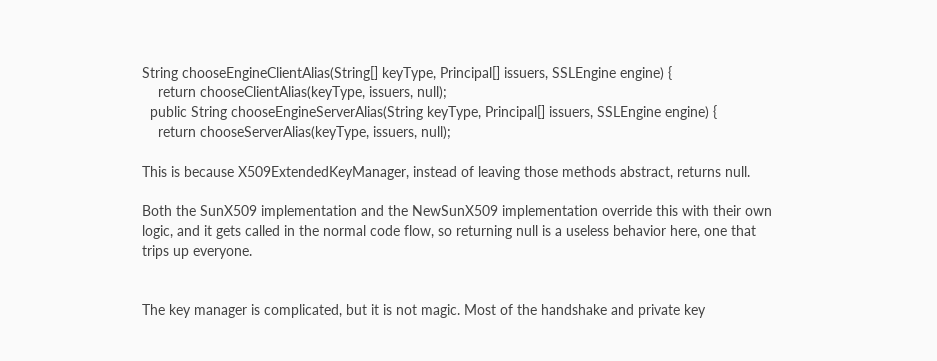String chooseEngineClientAlias(String[] keyType, Principal[] issuers, SSLEngine engine) {
    return chooseClientAlias(keyType, issuers, null);
  public String chooseEngineServerAlias(String keyType, Principal[] issuers, SSLEngine engine) {
    return chooseServerAlias(keyType, issuers, null);

This is because X509ExtendedKeyManager, instead of leaving those methods abstract, returns null.

Both the SunX509 implementation and the NewSunX509 implementation override this with their own logic, and it gets called in the normal code flow, so returning null is a useless behavior here, one that trips up everyone.


The key manager is complicated, but it is not magic. Most of the handshake and private key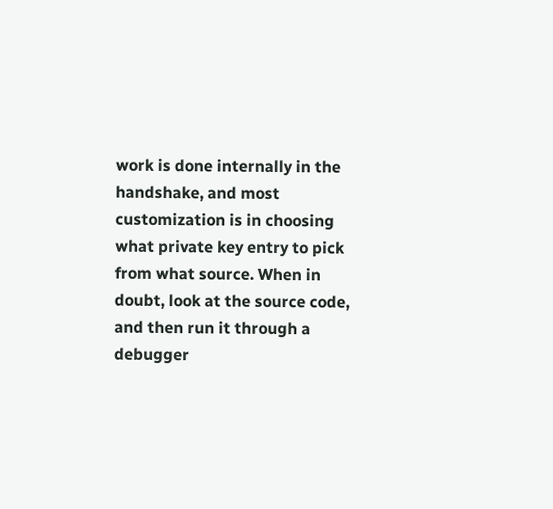work is done internally in the handshake, and most customization is in choosing what private key entry to pick from what source. When in doubt, look at the source code, and then run it through a debugger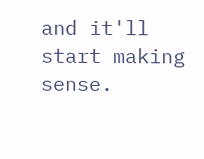and it'll start making sense.